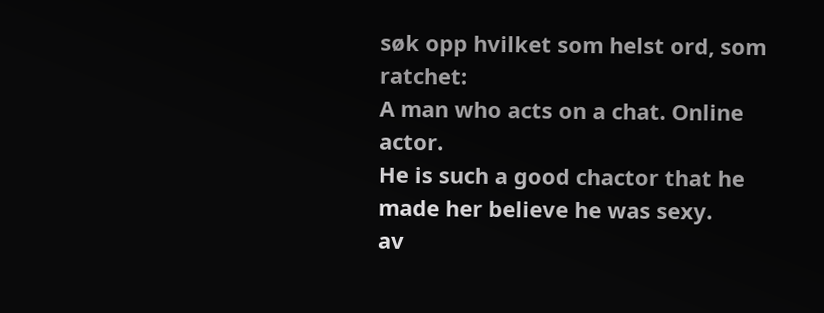søk opp hvilket som helst ord, som ratchet:
A man who acts on a chat. Online actor.
He is such a good chactor that he made her believe he was sexy.
av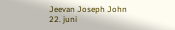Jeevan Joseph John 22. juni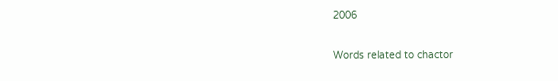2006

Words related to chactor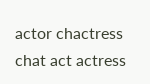actor chactress chat act actress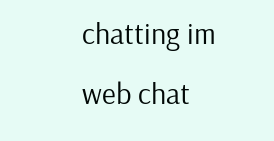chatting im web chat